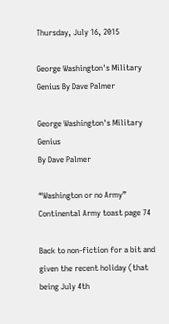Thursday, July 16, 2015

George Washington's Military Genius By Dave Palmer

George Washington's Military Genius
By Dave Palmer

“Washington or no Army”
Continental Army toast page 74

Back to non-fiction for a bit and given the recent holiday (that being July 4th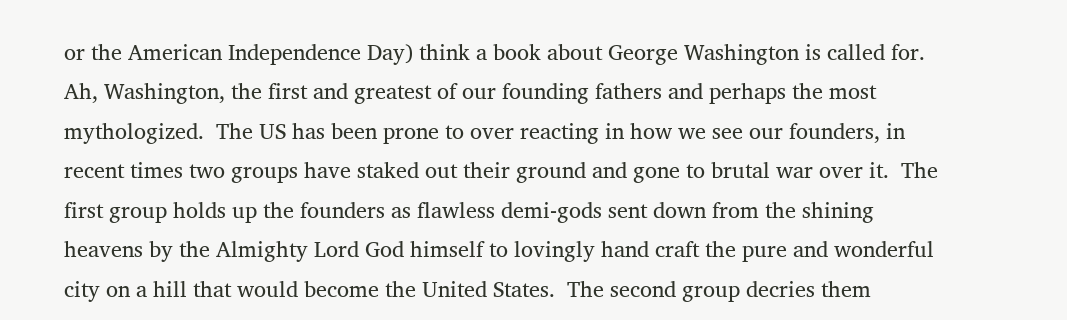or the American Independence Day) think a book about George Washington is called for.  Ah, Washington, the first and greatest of our founding fathers and perhaps the most mythologized.  The US has been prone to over reacting in how we see our founders, in recent times two groups have staked out their ground and gone to brutal war over it.  The first group holds up the founders as flawless demi-gods sent down from the shining heavens by the Almighty Lord God himself to lovingly hand craft the pure and wonderful city on a hill that would become the United States.  The second group decries them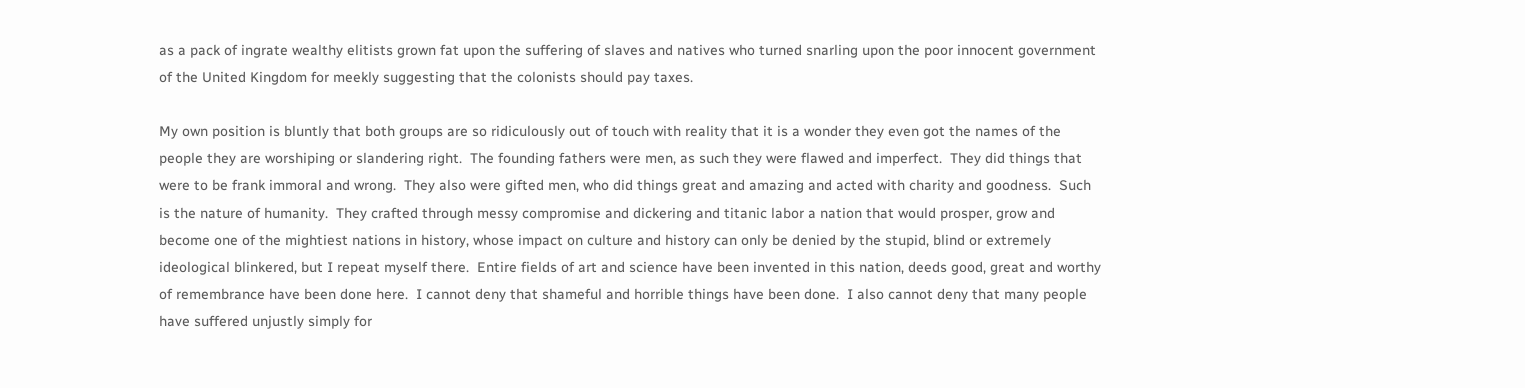as a pack of ingrate wealthy elitists grown fat upon the suffering of slaves and natives who turned snarling upon the poor innocent government of the United Kingdom for meekly suggesting that the colonists should pay taxes.

My own position is bluntly that both groups are so ridiculously out of touch with reality that it is a wonder they even got the names of the people they are worshiping or slandering right.  The founding fathers were men, as such they were flawed and imperfect.  They did things that were to be frank immoral and wrong.  They also were gifted men, who did things great and amazing and acted with charity and goodness.  Such is the nature of humanity.  They crafted through messy compromise and dickering and titanic labor a nation that would prosper, grow and become one of the mightiest nations in history, whose impact on culture and history can only be denied by the stupid, blind or extremely ideological blinkered, but I repeat myself there.  Entire fields of art and science have been invented in this nation, deeds good, great and worthy of remembrance have been done here.  I cannot deny that shameful and horrible things have been done.  I also cannot deny that many people have suffered unjustly simply for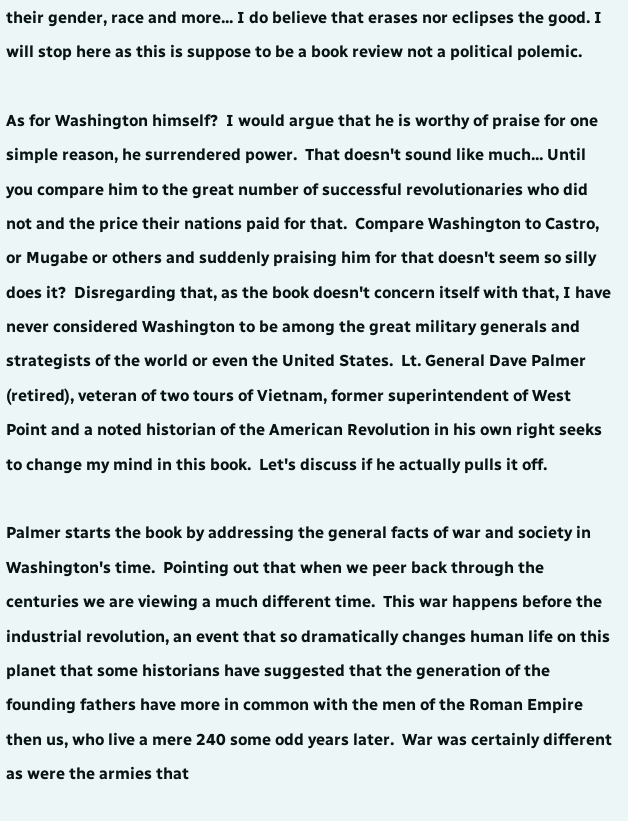their gender, race and more... I do believe that erases nor eclipses the good. I will stop here as this is suppose to be a book review not a political polemic.

As for Washington himself?  I would argue that he is worthy of praise for one simple reason, he surrendered power.  That doesn't sound like much... Until you compare him to the great number of successful revolutionaries who did not and the price their nations paid for that.  Compare Washington to Castro, or Mugabe or others and suddenly praising him for that doesn't seem so silly does it?  Disregarding that, as the book doesn't concern itself with that, I have never considered Washington to be among the great military generals and strategists of the world or even the United States.  Lt. General Dave Palmer (retired), veteran of two tours of Vietnam, former superintendent of West Point and a noted historian of the American Revolution in his own right seeks to change my mind in this book.  Let's discuss if he actually pulls it off.

Palmer starts the book by addressing the general facts of war and society in Washington's time.  Pointing out that when we peer back through the centuries we are viewing a much different time.  This war happens before the industrial revolution, an event that so dramatically changes human life on this planet that some historians have suggested that the generation of the founding fathers have more in common with the men of the Roman Empire then us, who live a mere 240 some odd years later.  War was certainly different as were the armies that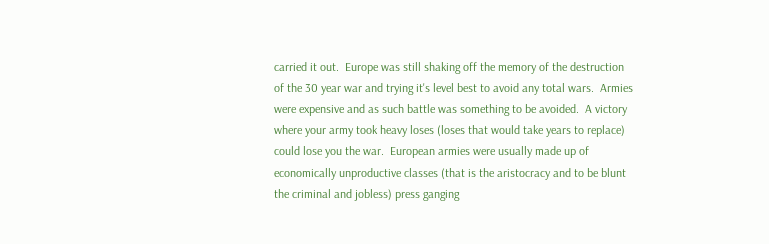carried it out.  Europe was still shaking off the memory of the destruction of the 30 year war and trying it's level best to avoid any total wars.  Armies were expensive and as such battle was something to be avoided.  A victory where your army took heavy loses (loses that would take years to replace) could lose you the war.  European armies were usually made up of economically unproductive classes (that is the aristocracy and to be blunt the criminal and jobless) press ganging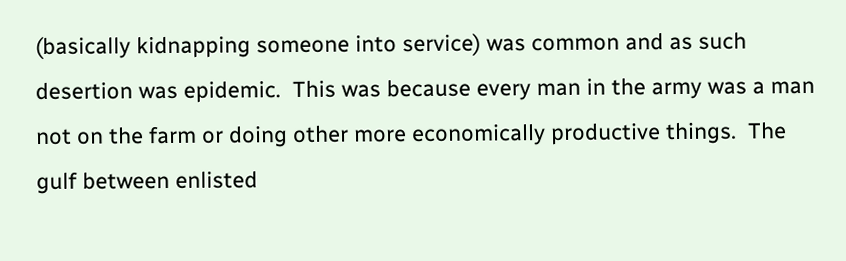(basically kidnapping someone into service) was common and as such desertion was epidemic.  This was because every man in the army was a man not on the farm or doing other more economically productive things.  The gulf between enlisted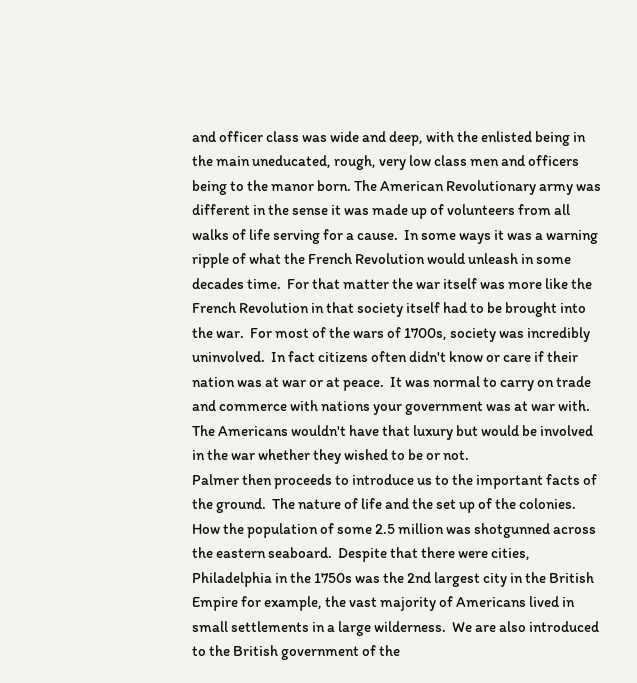and officer class was wide and deep, with the enlisted being in the main uneducated, rough, very low class men and officers being to the manor born. The American Revolutionary army was different in the sense it was made up of volunteers from all walks of life serving for a cause.  In some ways it was a warning ripple of what the French Revolution would unleash in some decades time.  For that matter the war itself was more like the French Revolution in that society itself had to be brought into the war.  For most of the wars of 1700s, society was incredibly uninvolved.  In fact citizens often didn't know or care if their nation was at war or at peace.  It was normal to carry on trade and commerce with nations your government was at war with.   The Americans wouldn't have that luxury but would be involved in the war whether they wished to be or not.
Palmer then proceeds to introduce us to the important facts of the ground.  The nature of life and the set up of the colonies.  How the population of some 2.5 million was shotgunned across the eastern seaboard.  Despite that there were cities, Philadelphia in the 1750s was the 2nd largest city in the British Empire for example, the vast majority of Americans lived in small settlements in a large wilderness.  We are also introduced to the British government of the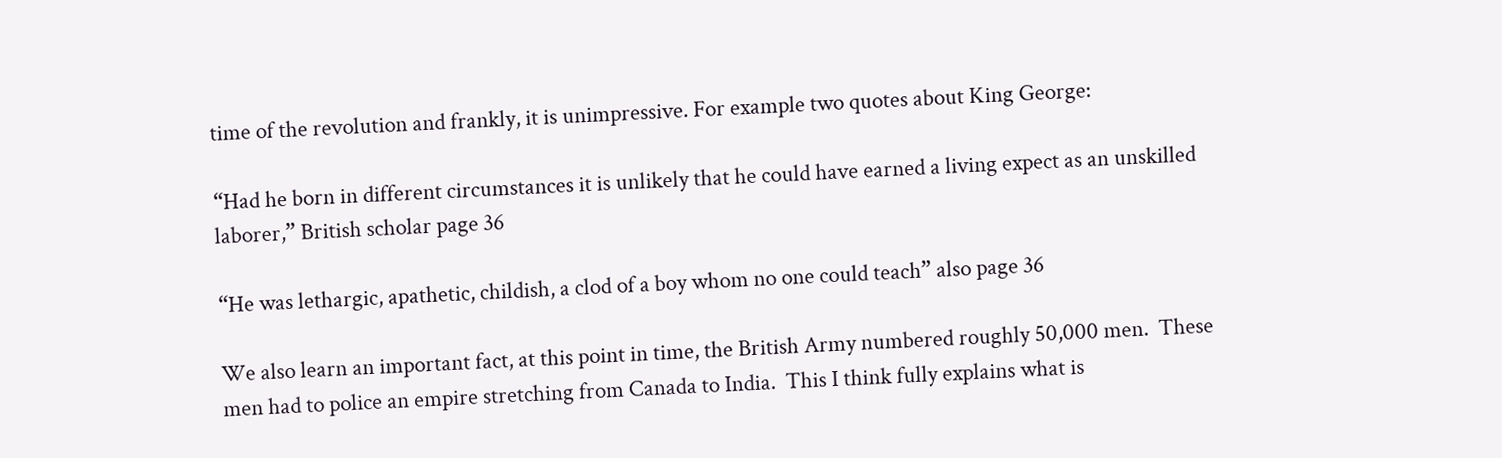time of the revolution and frankly, it is unimpressive. For example two quotes about King George:

“Had he born in different circumstances it is unlikely that he could have earned a living expect as an unskilled laborer,” British scholar page 36

“He was lethargic, apathetic, childish, a clod of a boy whom no one could teach” also page 36

We also learn an important fact, at this point in time, the British Army numbered roughly 50,000 men.  These men had to police an empire stretching from Canada to India.  This I think fully explains what is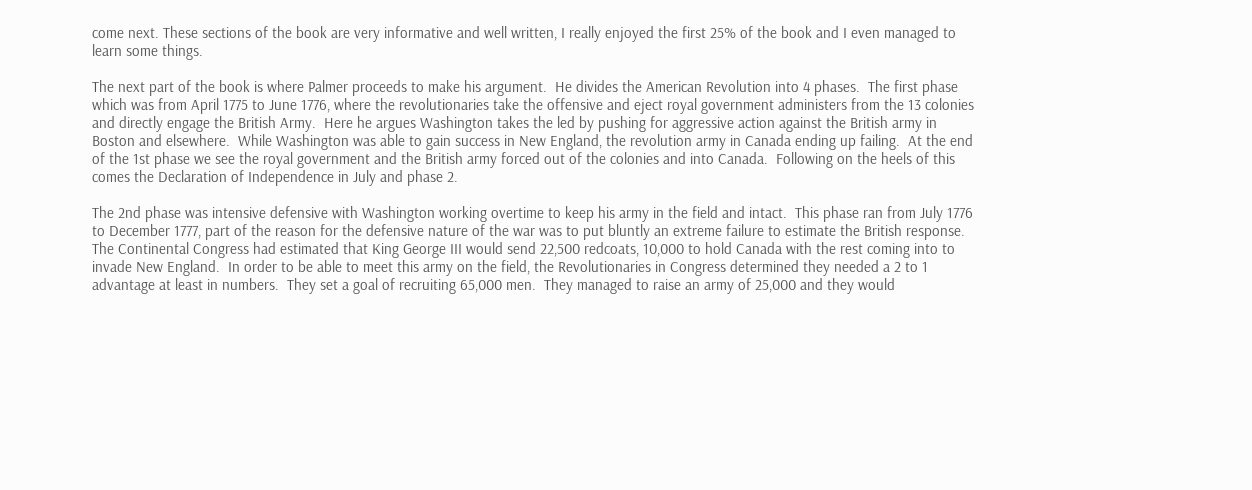come next. These sections of the book are very informative and well written, I really enjoyed the first 25% of the book and I even managed to learn some things.

The next part of the book is where Palmer proceeds to make his argument.  He divides the American Revolution into 4 phases.  The first phase which was from April 1775 to June 1776, where the revolutionaries take the offensive and eject royal government administers from the 13 colonies and directly engage the British Army.  Here he argues Washington takes the led by pushing for aggressive action against the British army in Boston and elsewhere.  While Washington was able to gain success in New England, the revolution army in Canada ending up failing.  At the end of the 1st phase we see the royal government and the British army forced out of the colonies and into Canada.  Following on the heels of this comes the Declaration of Independence in July and phase 2.

The 2nd phase was intensive defensive with Washington working overtime to keep his army in the field and intact.  This phase ran from July 1776 to December 1777, part of the reason for the defensive nature of the war was to put bluntly an extreme failure to estimate the British response.  The Continental Congress had estimated that King George III would send 22,500 redcoats, 10,000 to hold Canada with the rest coming into to invade New England.  In order to be able to meet this army on the field, the Revolutionaries in Congress determined they needed a 2 to 1 advantage at least in numbers.  They set a goal of recruiting 65,000 men.  They managed to raise an army of 25,000 and they would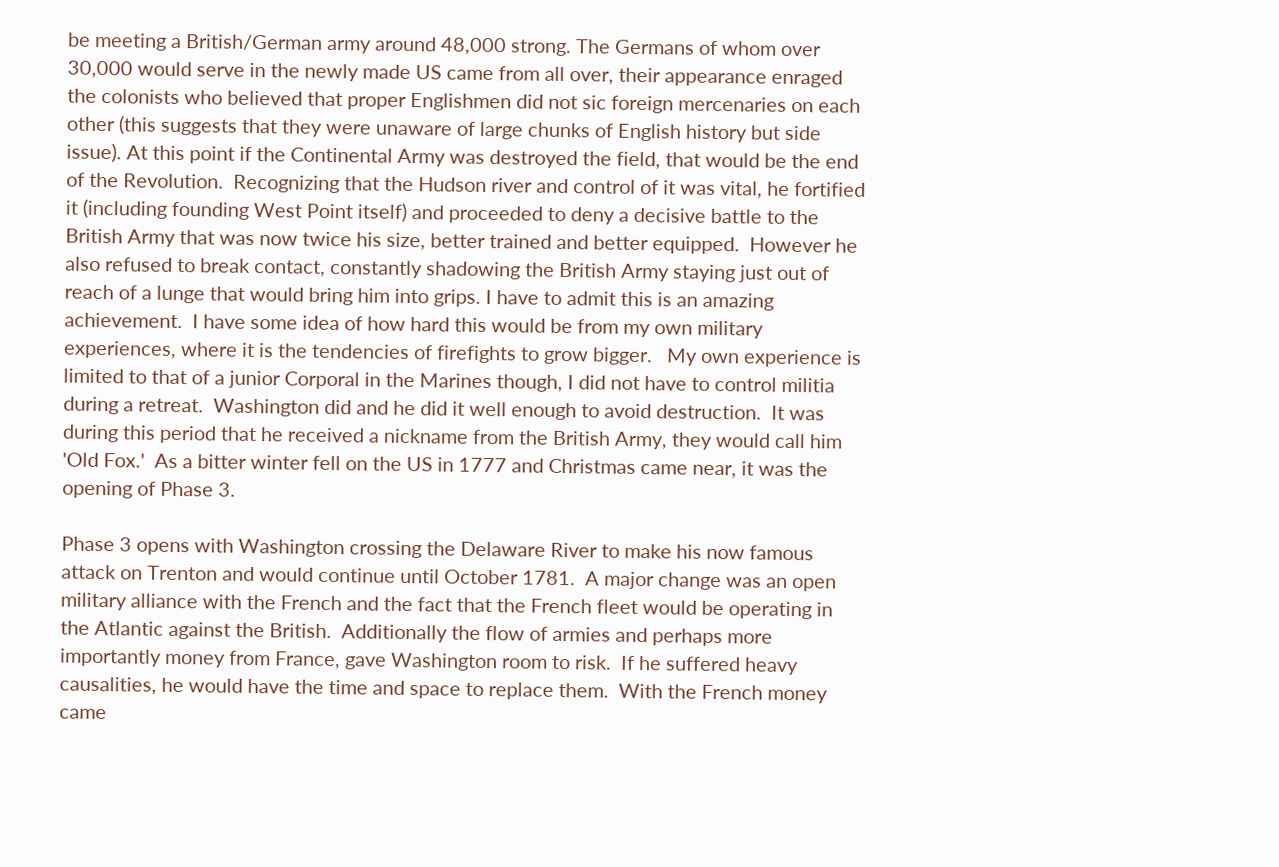be meeting a British/German army around 48,000 strong. The Germans of whom over 30,000 would serve in the newly made US came from all over, their appearance enraged the colonists who believed that proper Englishmen did not sic foreign mercenaries on each other (this suggests that they were unaware of large chunks of English history but side issue). At this point if the Continental Army was destroyed the field, that would be the end of the Revolution.  Recognizing that the Hudson river and control of it was vital, he fortified it (including founding West Point itself) and proceeded to deny a decisive battle to the British Army that was now twice his size, better trained and better equipped.  However he also refused to break contact, constantly shadowing the British Army staying just out of reach of a lunge that would bring him into grips. I have to admit this is an amazing achievement.  I have some idea of how hard this would be from my own military experiences, where it is the tendencies of firefights to grow bigger.   My own experience is limited to that of a junior Corporal in the Marines though, I did not have to control militia during a retreat.  Washington did and he did it well enough to avoid destruction.  It was during this period that he received a nickname from the British Army, they would call him 'Old Fox.'  As a bitter winter fell on the US in 1777 and Christmas came near, it was the opening of Phase 3.

Phase 3 opens with Washington crossing the Delaware River to make his now famous attack on Trenton and would continue until October 1781.  A major change was an open military alliance with the French and the fact that the French fleet would be operating in the Atlantic against the British.  Additionally the flow of armies and perhaps more importantly money from France, gave Washington room to risk.  If he suffered heavy causalities, he would have the time and space to replace them.  With the French money came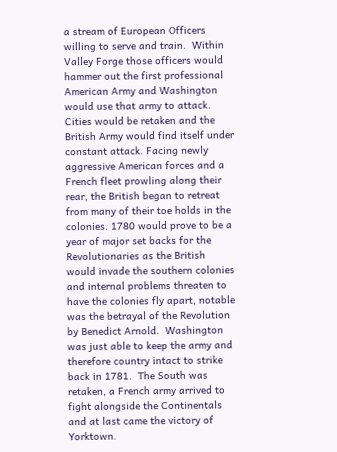a stream of European Officers willing to serve and train.  Within Valley Forge those officers would hammer out the first professional American Army and Washington would use that army to attack.  Cities would be retaken and the British Army would find itself under constant attack. Facing newly aggressive American forces and a French fleet prowling along their rear, the British began to retreat from many of their toe holds in the colonies. 1780 would prove to be a year of major set backs for the Revolutionaries as the British would invade the southern colonies and internal problems threaten to have the colonies fly apart, notable was the betrayal of the Revolution by Benedict Arnold.  Washington was just able to keep the army and therefore country intact to strike back in 1781.  The South was retaken, a French army arrived to fight alongside the Continentals and at last came the victory of Yorktown.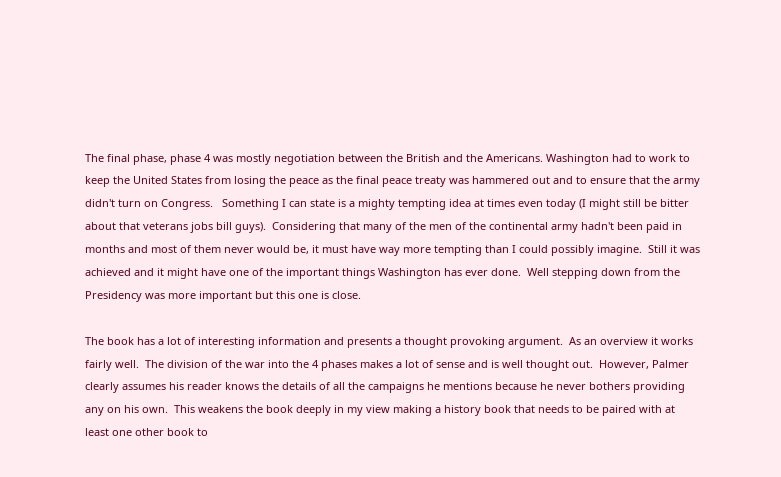The final phase, phase 4 was mostly negotiation between the British and the Americans. Washington had to work to keep the United States from losing the peace as the final peace treaty was hammered out and to ensure that the army didn't turn on Congress.   Something I can state is a mighty tempting idea at times even today (I might still be bitter about that veterans jobs bill guys).  Considering that many of the men of the continental army hadn't been paid in months and most of them never would be, it must have way more tempting than I could possibly imagine.  Still it was achieved and it might have one of the important things Washington has ever done.  Well stepping down from the Presidency was more important but this one is close.

The book has a lot of interesting information and presents a thought provoking argument.  As an overview it works fairly well.  The division of the war into the 4 phases makes a lot of sense and is well thought out.  However, Palmer clearly assumes his reader knows the details of all the campaigns he mentions because he never bothers providing any on his own.  This weakens the book deeply in my view making a history book that needs to be paired with at least one other book to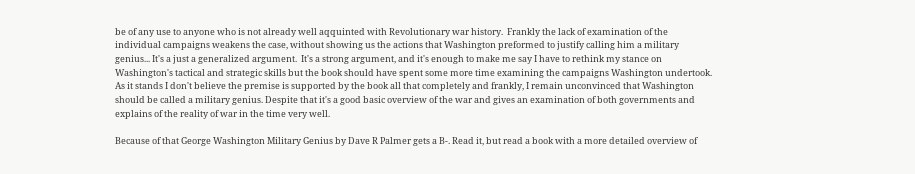be of any use to anyone who is not already well aqquinted with Revolutionary war history.  Frankly the lack of examination of the individual campaigns weakens the case, without showing us the actions that Washington preformed to justify calling him a military genius... It's a just a generalized argument.  It's a strong argument, and it's enough to make me say I have to rethink my stance on Washington's tactical and strategic skills but the book should have spent some more time examining the campaigns Washington undertook.  As it stands I don't believe the premise is supported by the book all that completely and frankly, I remain unconvinced that Washington should be called a military genius. Despite that it's a good basic overview of the war and gives an examination of both governments and explains of the reality of war in the time very well.

Because of that George Washington Military Genius by Dave R Palmer gets a B-. Read it, but read a book with a more detailed overview of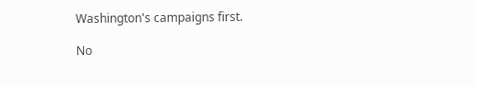Washington's campaigns first.

No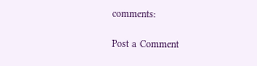comments:

Post a Comment